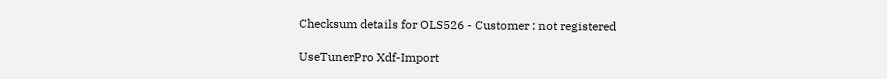Checksum details for OLS526 - Customer : not registered

UseTunerPro Xdf-Import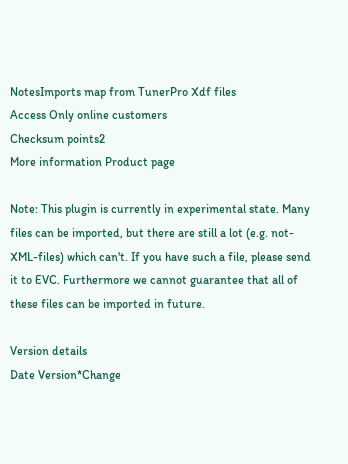NotesImports map from TunerPro Xdf files
Access Only online customers
Checksum points2
More information Product page

Note: This plugin is currently in experimental state. Many files can be imported, but there are still a lot (e.g. not-XML-files) which can't. If you have such a file, please send it to EVC. Furthermore we cannot guarantee that all of these files can be imported in future.

Version details
Date Version*Change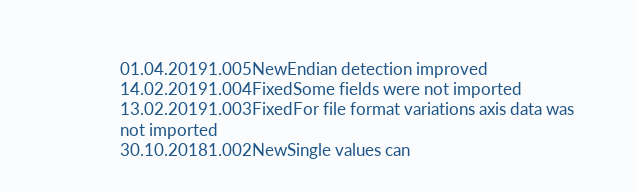01.04.20191.005NewEndian detection improved
14.02.20191.004FixedSome fields were not imported
13.02.20191.003FixedFor file format variations axis data was not imported
30.10.20181.002NewSingle values can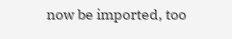now be imported, too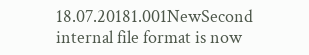18.07.20181.001NewSecond internal file format is now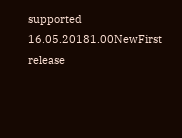supported
16.05.20181.00NewFirst release